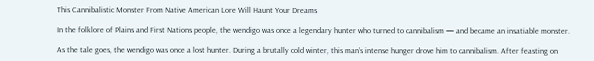This Cannibalistic Monster From Native American Lore Will Haunt Your Dreams

In the folklore of Plains and First Nations people, the wendigo was once a legendary hunter who turned to cannibalism — and became an insatiable monster.

As the tale goes, the wendigo was once a lost hunter. During a brutally cold winter, this man’s intense hunger drove him to cannibalism. After feasting on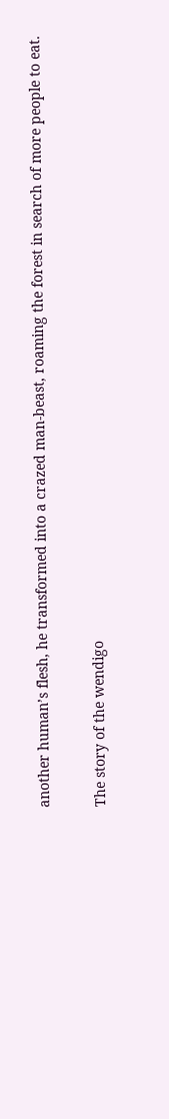another human’s flesh, he transformed into a crazed man-beast, roaming the forest in search of more people to eat.

The story of the wendigo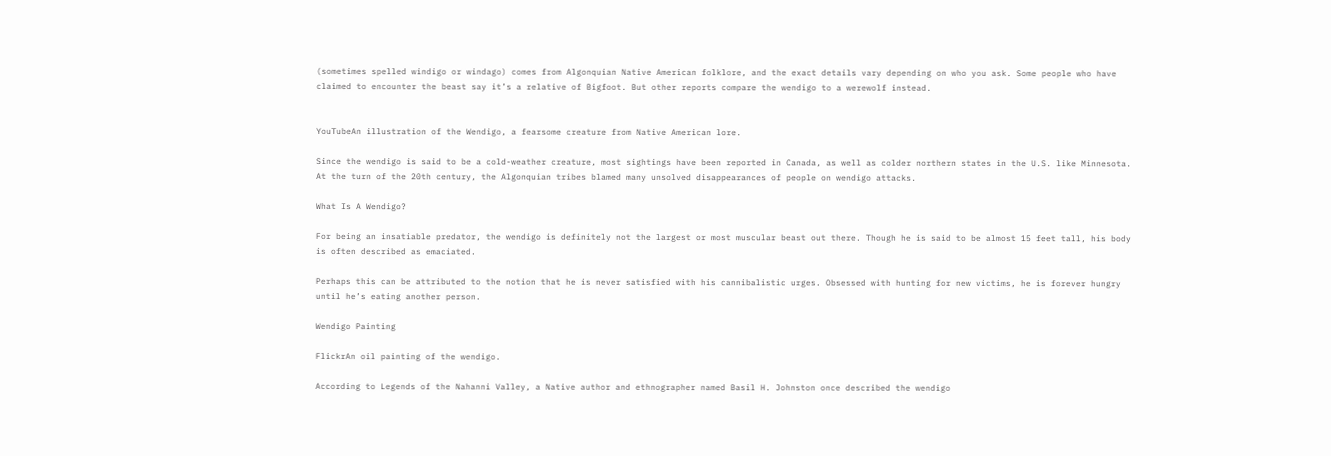(sometimes spelled windigo or windago) comes from Algonquian Native American folklore, and the exact details vary depending on who you ask. Some people who have claimed to encounter the beast say it’s a relative of Bigfoot. But other reports compare the wendigo to a werewolf instead.


YouTubeAn illustration of the Wendigo, a fearsome creature from Native American lore.

Since the wendigo is said to be a cold-weather creature, most sightings have been reported in Canada, as well as colder northern states in the U.S. like Minnesota. At the turn of the 20th century, the Algonquian tribes blamed many unsolved disappearances of people on wendigo attacks.

What Is A Wendigo?

For being an insatiable predator, the wendigo is definitely not the largest or most muscular beast out there. Though he is said to be almost 15 feet tall, his body is often described as emaciated.

Perhaps this can be attributed to the notion that he is never satisfied with his cannibalistic urges. Obsessed with hunting for new victims, he is forever hungry until he’s eating another person.

Wendigo Painting

FlickrAn oil painting of the wendigo.

According to Legends of the Nahanni Valley, a Native author and ethnographer named Basil H. Johnston once described the wendigo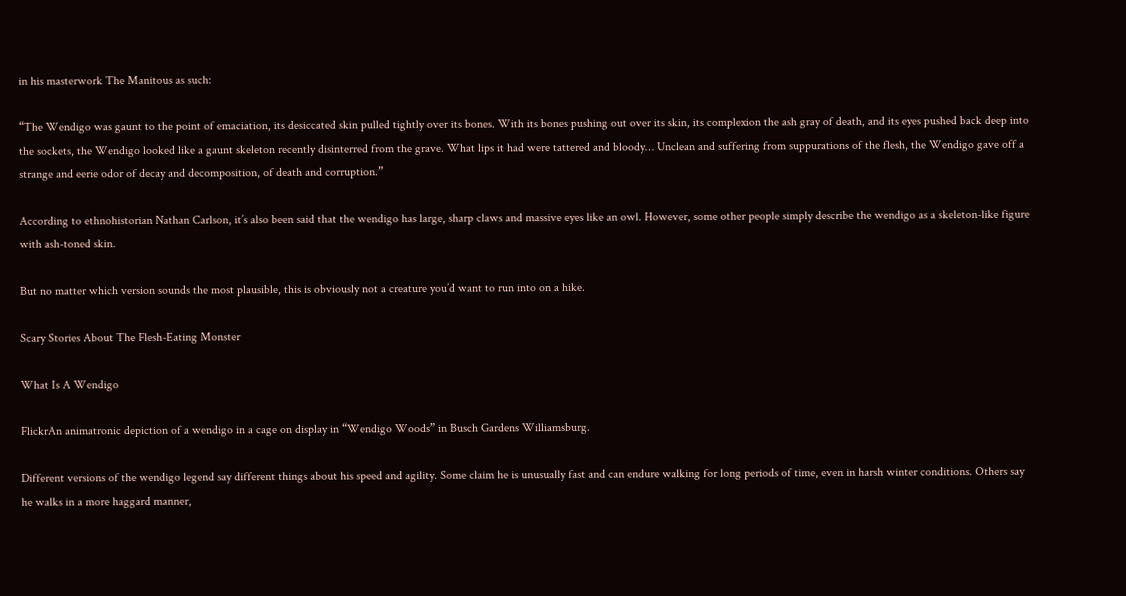in his masterwork The Manitous as such:

“The Wendigo was gaunt to the point of emaciation, its desiccated skin pulled tightly over its bones. With its bones pushing out over its skin, its complexion the ash gray of death, and its eyes pushed back deep into the sockets, the Wendigo looked like a gaunt skeleton recently disinterred from the grave. What lips it had were tattered and bloody… Unclean and suffering from suppurations of the flesh, the Wendigo gave off a strange and eerie odor of decay and decomposition, of death and corruption.”

According to ethnohistorian Nathan Carlson, it’s also been said that the wendigo has large, sharp claws and massive eyes like an owl. However, some other people simply describe the wendigo as a skeleton-like figure with ash-toned skin.

But no matter which version sounds the most plausible, this is obviously not a creature you’d want to run into on a hike.

Scary Stories About The Flesh-Eating Monster

What Is A Wendigo

FlickrAn animatronic depiction of a wendigo in a cage on display in “Wendigo Woods” in Busch Gardens Williamsburg.

Different versions of the wendigo legend say different things about his speed and agility. Some claim he is unusually fast and can endure walking for long periods of time, even in harsh winter conditions. Others say he walks in a more haggard manner,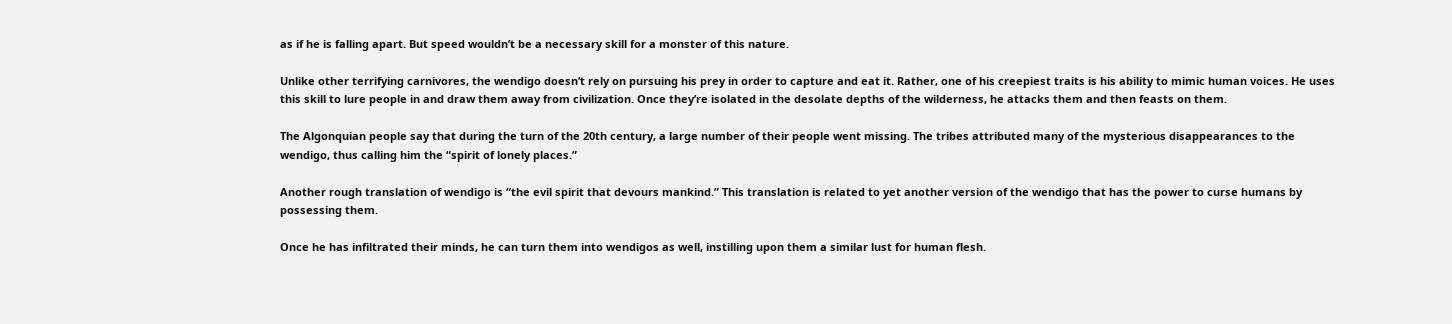as if he is falling apart. But speed wouldn’t be a necessary skill for a monster of this nature.

Unlike other terrifying carnivores, the wendigo doesn’t rely on pursuing his prey in order to capture and eat it. Rather, one of his creepiest traits is his ability to mimic human voices. He uses this skill to lure people in and draw them away from civilization. Once they’re isolated in the desolate depths of the wilderness, he attacks them and then feasts on them.

The Algonquian people say that during the turn of the 20th century, a large number of their people went missing. The tribes attributed many of the mysterious disappearances to the wendigo, thus calling him the “spirit of lonely places.”

Another rough translation of wendigo is “the evil spirit that devours mankind.” This translation is related to yet another version of the wendigo that has the power to curse humans by possessing them.

Once he has infiltrated their minds, he can turn them into wendigos as well, instilling upon them a similar lust for human flesh.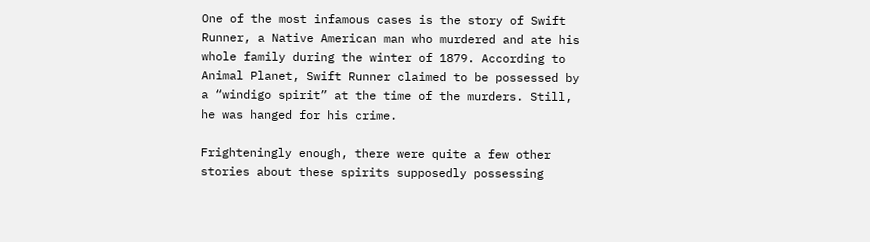One of the most infamous cases is the story of Swift Runner, a Native American man who murdered and ate his whole family during the winter of 1879. According to Animal Planet, Swift Runner claimed to be possessed by a “windigo spirit” at the time of the murders. Still, he was hanged for his crime.

Frighteningly enough, there were quite a few other stories about these spirits supposedly possessing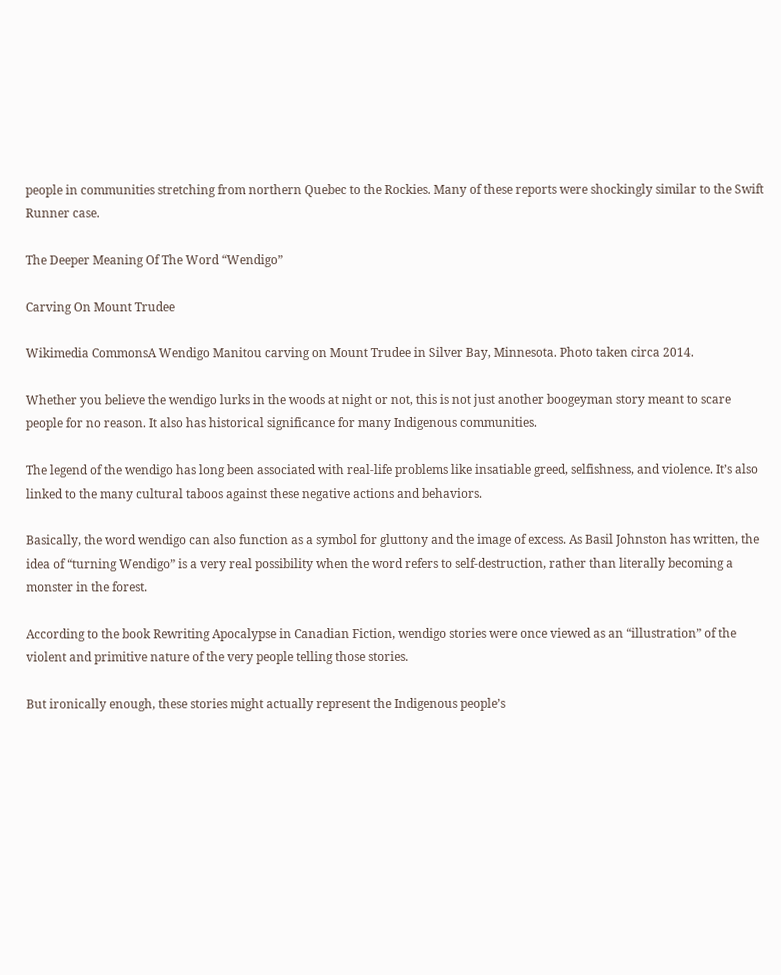people in communities stretching from northern Quebec to the Rockies. Many of these reports were shockingly similar to the Swift Runner case.

The Deeper Meaning Of The Word “Wendigo”

Carving On Mount Trudee

Wikimedia CommonsA Wendigo Manitou carving on Mount Trudee in Silver Bay, Minnesota. Photo taken circa 2014.

Whether you believe the wendigo lurks in the woods at night or not, this is not just another boogeyman story meant to scare people for no reason. It also has historical significance for many Indigenous communities.

The legend of the wendigo has long been associated with real-life problems like insatiable greed, selfishness, and violence. It’s also linked to the many cultural taboos against these negative actions and behaviors.

Basically, the word wendigo can also function as a symbol for gluttony and the image of excess. As Basil Johnston has written, the idea of “turning Wendigo” is a very real possibility when the word refers to self-destruction, rather than literally becoming a monster in the forest.

According to the book Rewriting Apocalypse in Canadian Fiction, wendigo stories were once viewed as an “illustration” of the violent and primitive nature of the very people telling those stories.

But ironically enough, these stories might actually represent the Indigenous people’s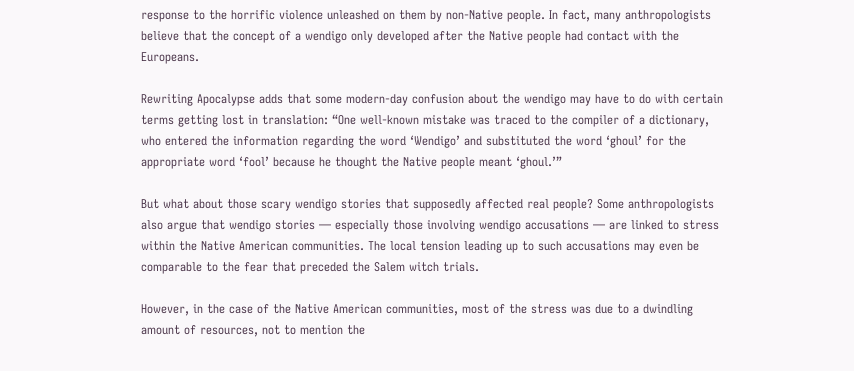response to the horrific violence unleashed on them by non-Native people. In fact, many anthropologists believe that the concept of a wendigo only developed after the Native people had contact with the Europeans.

Rewriting Apocalypse adds that some modern-day confusion about the wendigo may have to do with certain terms getting lost in translation: “One well-known mistake was traced to the compiler of a dictionary, who entered the information regarding the word ‘Wendigo’ and substituted the word ‘ghoul’ for the appropriate word ‘fool’ because he thought the Native people meant ‘ghoul.’”

But what about those scary wendigo stories that supposedly affected real people? Some anthropologists also argue that wendigo stories — especially those involving wendigo accusations — are linked to stress within the Native American communities. The local tension leading up to such accusations may even be comparable to the fear that preceded the Salem witch trials.

However, in the case of the Native American communities, most of the stress was due to a dwindling amount of resources, not to mention the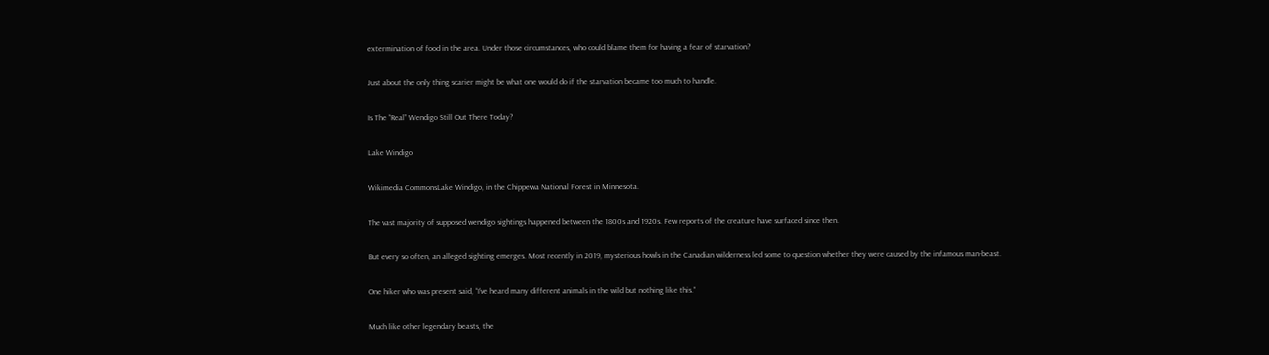extermination of food in the area. Under those circumstances, who could blame them for having a fear of starvation?

Just about the only thing scarier might be what one would do if the starvation became too much to handle.

Is The “Real” Wendigo Still Out There Today?

Lake Windigo

Wikimedia CommonsLake Windigo, in the Chippewa National Forest in Minnesota.

The vast majority of supposed wendigo sightings happened between the 1800s and 1920s. Few reports of the creature have surfaced since then.

But every so often, an alleged sighting emerges. Most recently in 2019, mysterious howls in the Canadian wilderness led some to question whether they were caused by the infamous man-beast.

One hiker who was present said, “I’ve heard many different animals in the wild but nothing like this.”

Much like other legendary beasts, the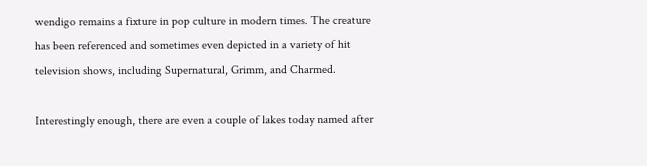wendigo remains a fixture in pop culture in modern times. The creature has been referenced and sometimes even depicted in a variety of hit television shows, including Supernatural, Grimm, and Charmed.

Interestingly enough, there are even a couple of lakes today named after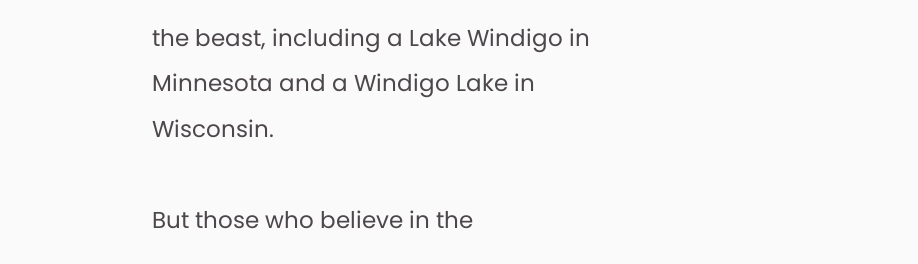the beast, including a Lake Windigo in Minnesota and a Windigo Lake in Wisconsin.

But those who believe in the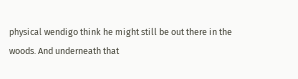physical wendigo think he might still be out there in the woods. And underneath that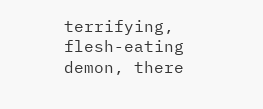terrifying, flesh-eating demon, there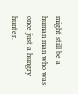might still be a human man who was once just a hungry hunter.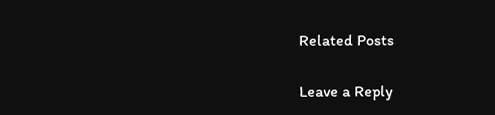Related Posts

Leave a Reply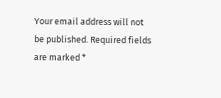Your email address will not be published. Required fields are marked *